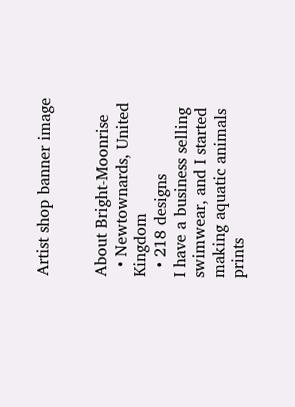Artist shop banner image


About Bright-Moonrise
  • Newtownards, United Kingdom
  • 218 designs
I have a business selling swimwear, and I started making aquatic animals prints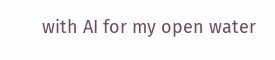with AI for my open water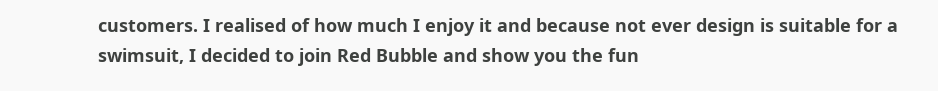customers. I realised of how much I enjoy it and because not ever design is suitable for a swimsuit, I decided to join Red Bubble and show you the fun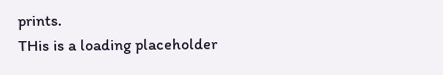prints.
THis is a loading placeholder